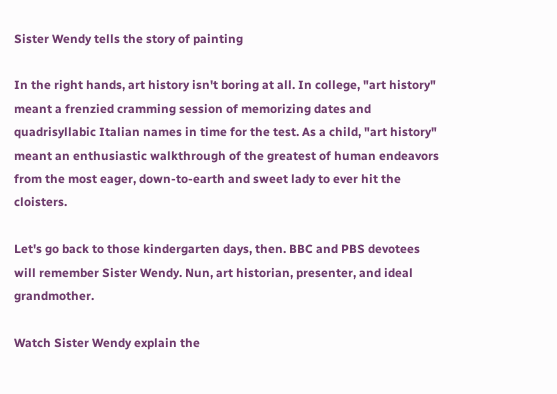Sister Wendy tells the story of painting

In the right hands, art history isn't boring at all. In college, "art history" meant a frenzied cramming session of memorizing dates and quadrisyllabic Italian names in time for the test. As a child, "art history" meant an enthusiastic walkthrough of the greatest of human endeavors from the most eager, down-to-earth and sweet lady to ever hit the cloisters.

Let's go back to those kindergarten days, then. BBC and PBS devotees will remember Sister Wendy. Nun, art historian, presenter, and ideal grandmother.

Watch Sister Wendy explain the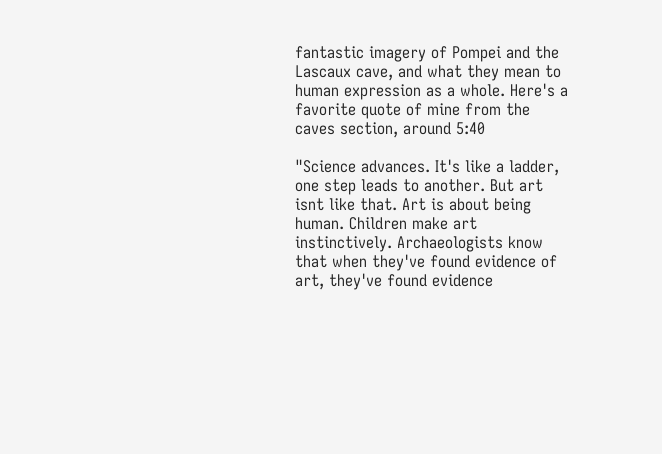fantastic imagery of Pompei and the Lascaux cave, and what they mean to human expression as a whole. Here's a favorite quote of mine from the caves section, around 5:40

"Science advances. It's like a ladder, one step leads to another. But art isnt like that. Art is about being human. Children make art instinctively. Archaeologists know that when they've found evidence of art, they've found evidence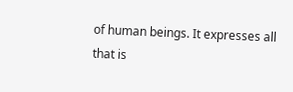of human beings. It expresses all that is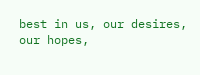best in us, our desires, our hopes,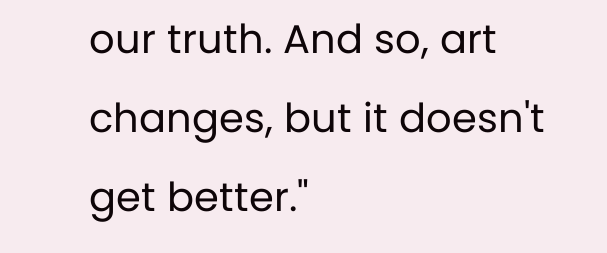our truth. And so, art changes, but it doesn't get better."